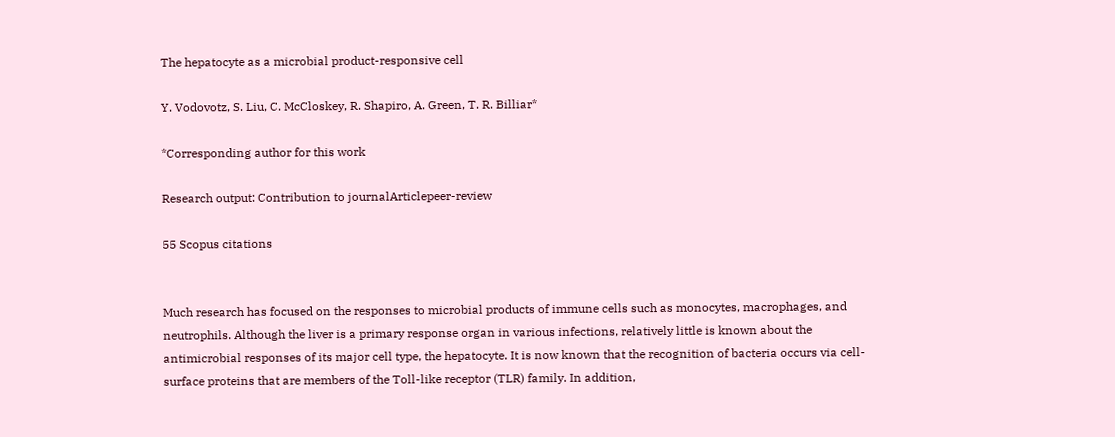The hepatocyte as a microbial product-responsive cell

Y. Vodovotz, S. Liu, C. McCloskey, R. Shapiro, A. Green, T. R. Billiar*

*Corresponding author for this work

Research output: Contribution to journalArticlepeer-review

55 Scopus citations


Much research has focused on the responses to microbial products of immune cells such as monocytes, macrophages, and neutrophils. Although the liver is a primary response organ in various infections, relatively little is known about the antimicrobial responses of its major cell type, the hepatocyte. It is now known that the recognition of bacteria occurs via cell-surface proteins that are members of the Toll-like receptor (TLR) family. In addition,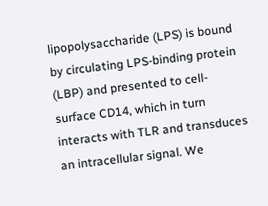lipopolysaccharide (LPS) is bound by circulating LPS-binding protein (LBP) and presented to cell-surface CD14, which in turn interacts with TLR and transduces an intracellular signal. We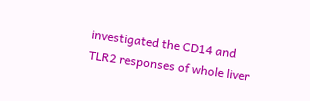investigated the CD14 and TLR2 responses of whole liver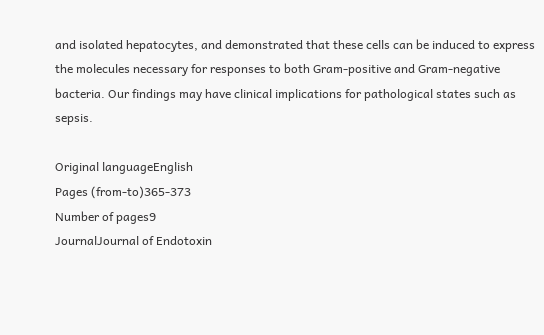and isolated hepatocytes, and demonstrated that these cells can be induced to express the molecules necessary for responses to both Gram-positive and Gram-negative bacteria. Our findings may have clinical implications for pathological states such as sepsis.

Original languageEnglish
Pages (from-to)365-373
Number of pages9
JournalJournal of Endotoxin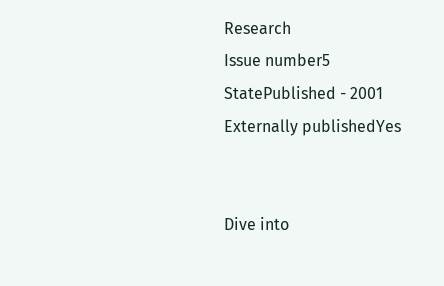Research
Issue number5
StatePublished - 2001
Externally publishedYes


Dive into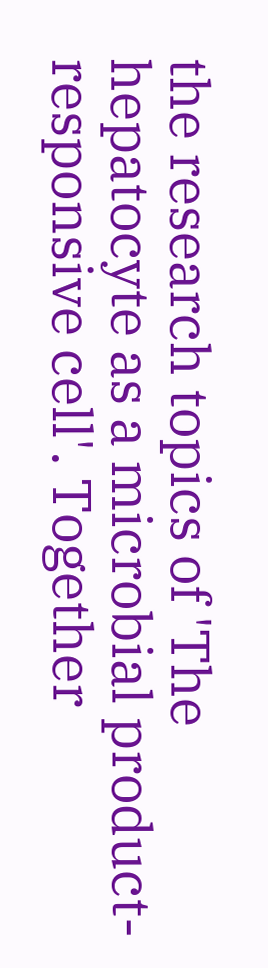the research topics of 'The hepatocyte as a microbial product-responsive cell'. Together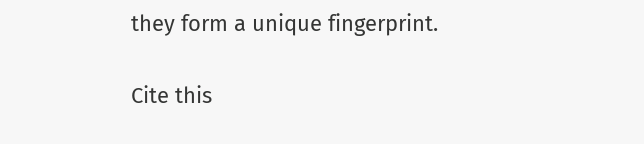they form a unique fingerprint.

Cite this